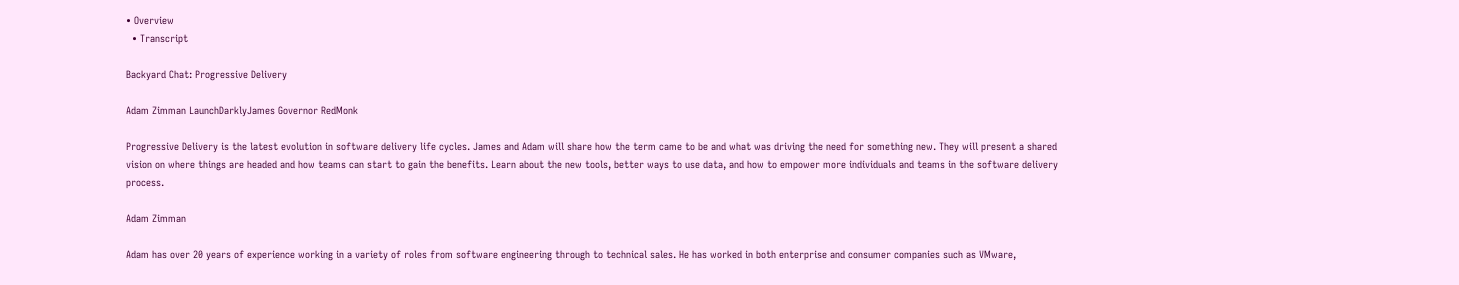• Overview
  • Transcript

Backyard Chat: Progressive Delivery

Adam Zimman LaunchDarklyJames Governor RedMonk

Progressive Delivery is the latest evolution in software delivery life cycles. James and Adam will share how the term came to be and what was driving the need for something new. They will present a shared vision on where things are headed and how teams can start to gain the benefits. Learn about the new tools, better ways to use data, and how to empower more individuals and teams in the software delivery process.

Adam Zimman

Adam has over 20 years of experience working in a variety of roles from software engineering through to technical sales. He has worked in both enterprise and consumer companies such as VMware,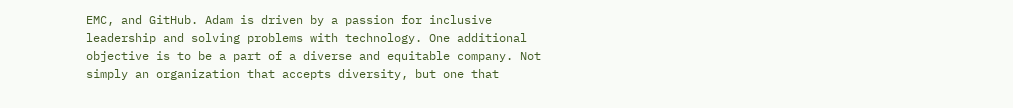EMC, and GitHub. Adam is driven by a passion for inclusive leadership and solving problems with technology. One additional objective is to be a part of a diverse and equitable company. Not simply an organization that accepts diversity, but one that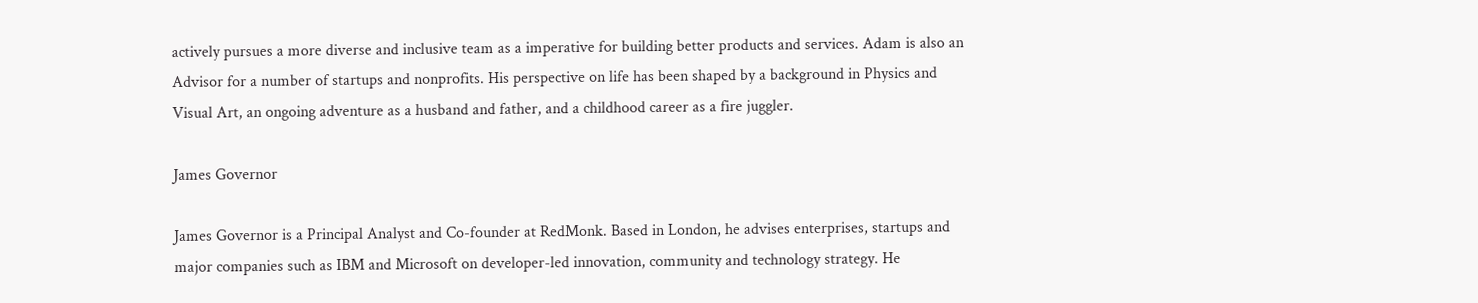actively pursues a more diverse and inclusive team as a imperative for building better products and services. Adam is also an Advisor for a number of startups and nonprofits. His perspective on life has been shaped by a background in Physics and Visual Art, an ongoing adventure as a husband and father, and a childhood career as a fire juggler.

James Governor

James Governor is a Principal Analyst and Co-founder at RedMonk. Based in London, he advises enterprises, startups and major companies such as IBM and Microsoft on developer-led innovation, community and technology strategy. He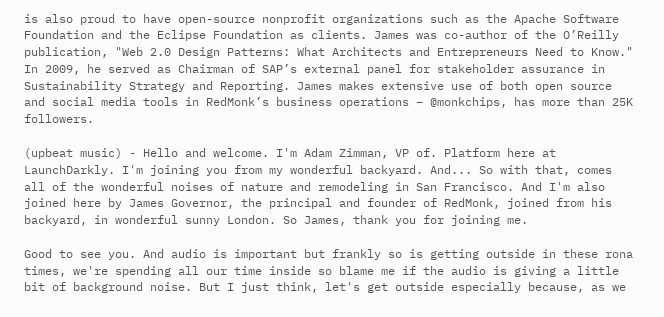is also proud to have open-source nonprofit organizations such as the Apache Software Foundation and the Eclipse Foundation as clients. James was co-author of the O’Reilly publication, "Web 2.0 Design Patterns: What Architects and Entrepreneurs Need to Know." In 2009, he served as Chairman of SAP’s external panel for stakeholder assurance in Sustainability Strategy and Reporting. James makes extensive use of both open source and social media tools in RedMonk’s business operations – @monkchips, has more than 25K followers.

(upbeat music) - Hello and welcome. I'm Adam Zimman, VP of. Platform here at LaunchDarkly. I'm joining you from my wonderful backyard. And... So with that, comes all of the wonderful noises of nature and remodeling in San Francisco. And I'm also joined here by James Governor, the principal and founder of RedMonk, joined from his backyard, in wonderful sunny London. So James, thank you for joining me.

Good to see you. And audio is important but frankly so is getting outside in these rona times, we're spending all our time inside so blame me if the audio is giving a little bit of background noise. But I just think, let's get outside especially because, as we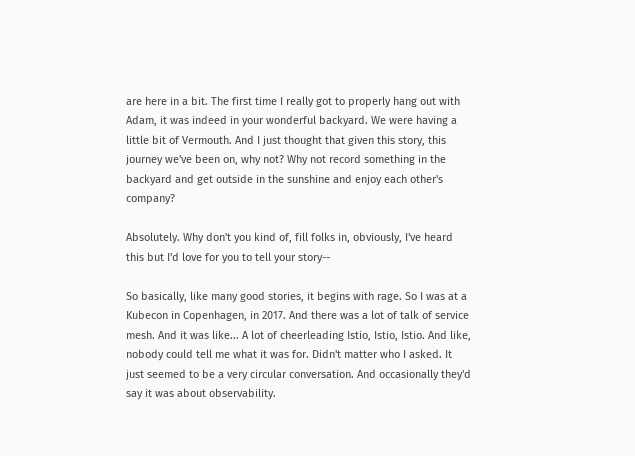are here in a bit. The first time I really got to properly hang out with Adam, it was indeed in your wonderful backyard. We were having a little bit of Vermouth. And I just thought that given this story, this journey we've been on, why not? Why not record something in the backyard and get outside in the sunshine and enjoy each other's company?

Absolutely. Why don't you kind of, fill folks in, obviously, I've heard this but I'd love for you to tell your story--

So basically, like many good stories, it begins with rage. So I was at a Kubecon in Copenhagen, in 2017. And there was a lot of talk of service mesh. And it was like... A lot of cheerleading Istio, Istio, Istio. And like, nobody could tell me what it was for. Didn't matter who I asked. It just seemed to be a very circular conversation. And occasionally they'd say it was about observability.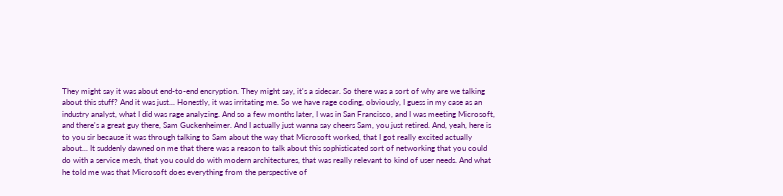They might say it was about end-to-end encryption. They might say, it's a sidecar. So there was a sort of why are we talking about this stuff? And it was just... Honestly, it was irritating me. So we have rage coding, obviously, I guess in my case as an industry analyst, what I did was rage analyzing. And so a few months later, I was in San Francisco, and I was meeting Microsoft, and there's a great guy there, Sam Guckenheimer. And I actually just wanna say cheers Sam, you just retired. And, yeah, here is to you sir because it was through talking to Sam about the way that Microsoft worked, that I got really excited actually about... It suddenly dawned on me that there was a reason to talk about this sophisticated sort of networking that you could do with a service mesh, that you could do with modern architectures, that was really relevant to kind of user needs. And what he told me was that Microsoft does everything from the perspective of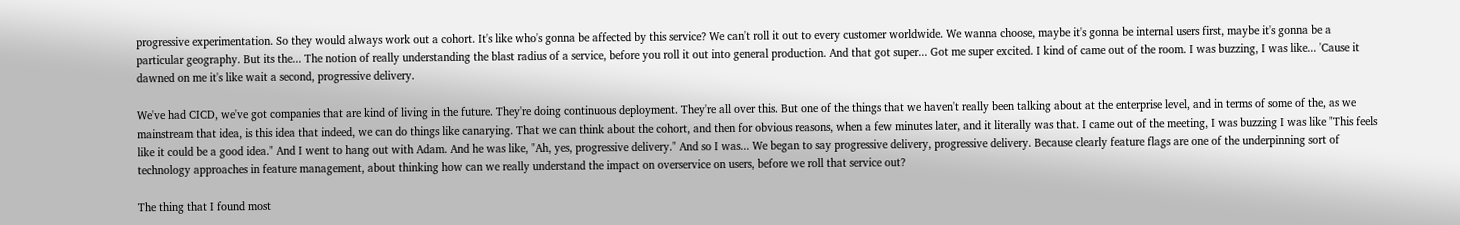progressive experimentation. So they would always work out a cohort. It's like who's gonna be affected by this service? We can't roll it out to every customer worldwide. We wanna choose, maybe it's gonna be internal users first, maybe it's gonna be a particular geography. But its the... The notion of really understanding the blast radius of a service, before you roll it out into general production. And that got super... Got me super excited. I kind of came out of the room. I was buzzing, I was like... 'Cause it dawned on me it's like wait a second, progressive delivery.

We've had CICD, we've got companies that are kind of living in the future. They're doing continuous deployment. They're all over this. But one of the things that we haven't really been talking about at the enterprise level, and in terms of some of the, as we mainstream that idea, is this idea that indeed, we can do things like canarying. That we can think about the cohort, and then for obvious reasons, when a few minutes later, and it literally was that. I came out of the meeting, I was buzzing I was like "This feels like it could be a good idea." And I went to hang out with Adam. And he was like, "Ah, yes, progressive delivery." And so I was... We began to say progressive delivery, progressive delivery. Because clearly feature flags are one of the underpinning sort of technology approaches in feature management, about thinking how can we really understand the impact on overservice on users, before we roll that service out?

The thing that I found most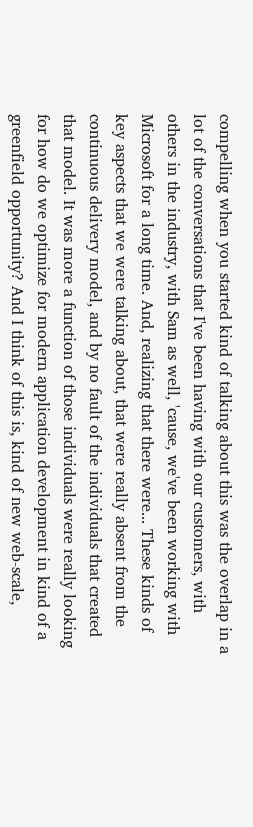compelling when you started kind of talking about this was the overlap in a lot of the conversations that I've been having with our customers, with others in the industry, with Sam as well, 'cause, we've been working with Microsoft for a long time. And, realizing that there were... These kinds of key aspects that we were talking about, that were really absent from the continuous delivery model, and by no fault of the individuals that created that model. It was more a function of those individuals were really looking for how do we optimize for modern application development in kind of a greenfield opportunity? And I think of this is, kind of new web-scale,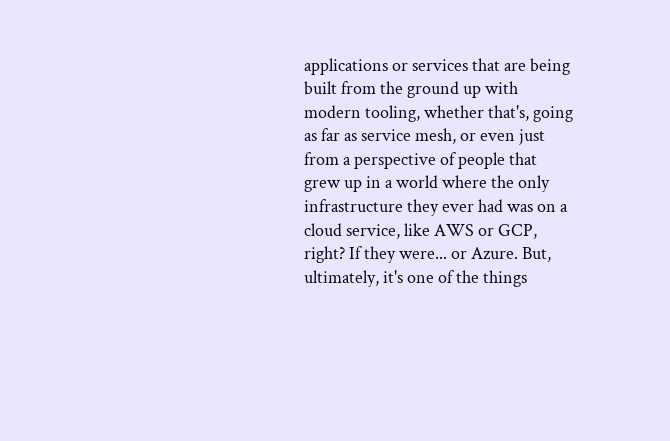applications or services that are being built from the ground up with modern tooling, whether that's, going as far as service mesh, or even just from a perspective of people that grew up in a world where the only infrastructure they ever had was on a cloud service, like AWS or GCP, right? If they were... or Azure. But, ultimately, it's one of the things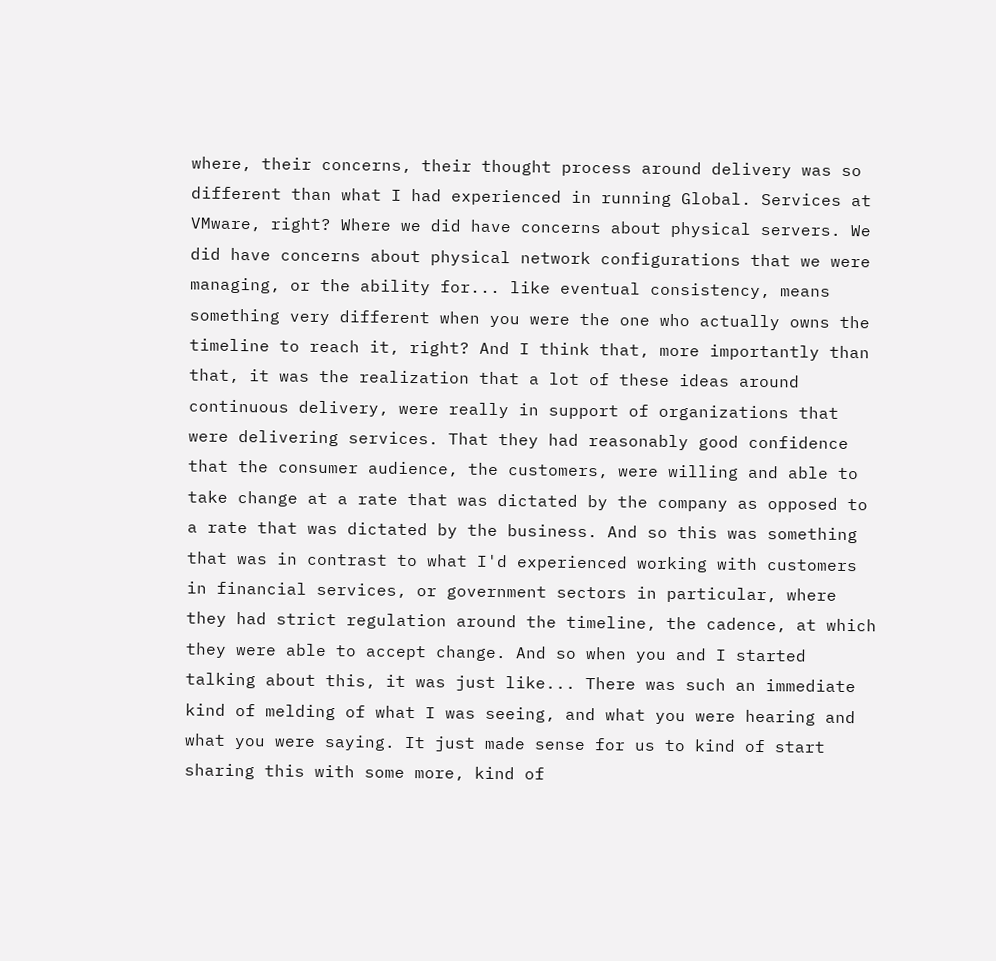where, their concerns, their thought process around delivery was so different than what I had experienced in running Global. Services at VMware, right? Where we did have concerns about physical servers. We did have concerns about physical network configurations that we were managing, or the ability for... like eventual consistency, means something very different when you were the one who actually owns the timeline to reach it, right? And I think that, more importantly than that, it was the realization that a lot of these ideas around continuous delivery, were really in support of organizations that were delivering services. That they had reasonably good confidence that the consumer audience, the customers, were willing and able to take change at a rate that was dictated by the company as opposed to a rate that was dictated by the business. And so this was something that was in contrast to what I'd experienced working with customers in financial services, or government sectors in particular, where they had strict regulation around the timeline, the cadence, at which they were able to accept change. And so when you and I started talking about this, it was just like... There was such an immediate kind of melding of what I was seeing, and what you were hearing and what you were saying. It just made sense for us to kind of start sharing this with some more, kind of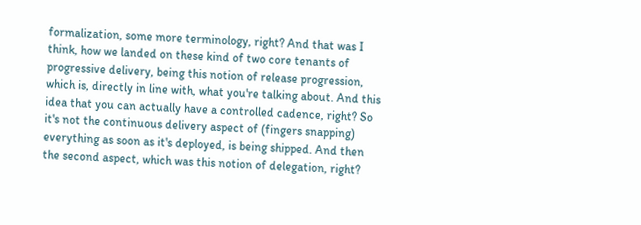formalization, some more terminology, right? And that was I think, how we landed on these kind of two core tenants of progressive delivery, being this notion of release progression, which is, directly in line with, what you're talking about. And this idea that you can actually have a controlled cadence, right? So it's not the continuous delivery aspect of (fingers snapping) everything as soon as it's deployed, is being shipped. And then the second aspect, which was this notion of delegation, right?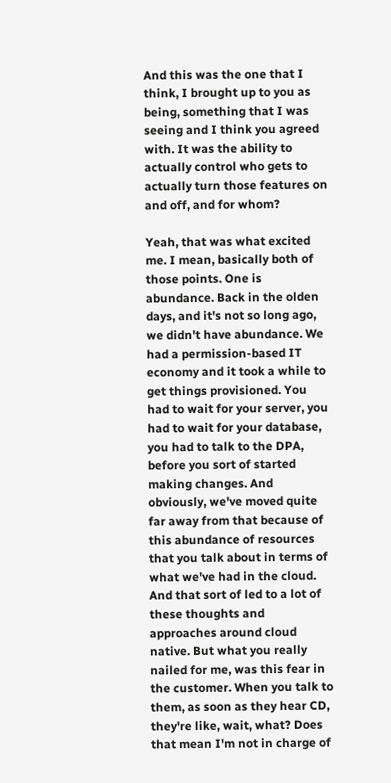And this was the one that I think, I brought up to you as being, something that I was seeing and I think you agreed with. It was the ability to actually control who gets to actually turn those features on and off, and for whom?

Yeah, that was what excited me. I mean, basically both of those points. One is abundance. Back in the olden days, and it's not so long ago, we didn't have abundance. We had a permission-based IT economy and it took a while to get things provisioned. You had to wait for your server, you had to wait for your database, you had to talk to the DPA, before you sort of started making changes. And obviously, we've moved quite far away from that because of this abundance of resources that you talk about in terms of what we've had in the cloud. And that sort of led to a lot of these thoughts and approaches around cloud native. But what you really nailed for me, was this fear in the customer. When you talk to them, as soon as they hear CD, they're like, wait, what? Does that mean I'm not in charge of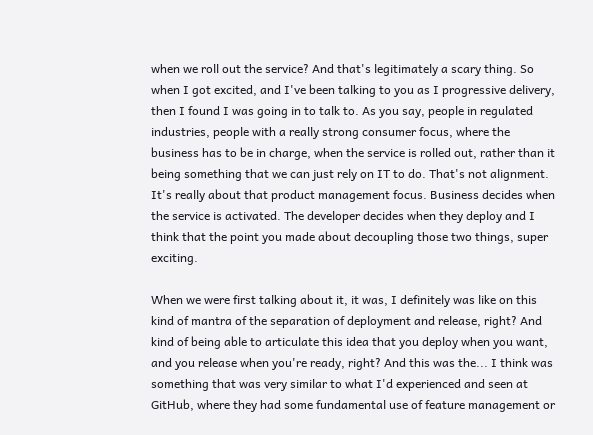when we roll out the service? And that's legitimately a scary thing. So when I got excited, and I've been talking to you as I progressive delivery, then I found I was going in to talk to. As you say, people in regulated industries, people with a really strong consumer focus, where the business has to be in charge, when the service is rolled out, rather than it being something that we can just rely on IT to do. That's not alignment. It's really about that product management focus. Business decides when the service is activated. The developer decides when they deploy and I think that the point you made about decoupling those two things, super exciting.

When we were first talking about it, it was, I definitely was like on this kind of mantra of the separation of deployment and release, right? And kind of being able to articulate this idea that you deploy when you want, and you release when you're ready, right? And this was the... I think was something that was very similar to what I'd experienced and seen at GitHub, where they had some fundamental use of feature management or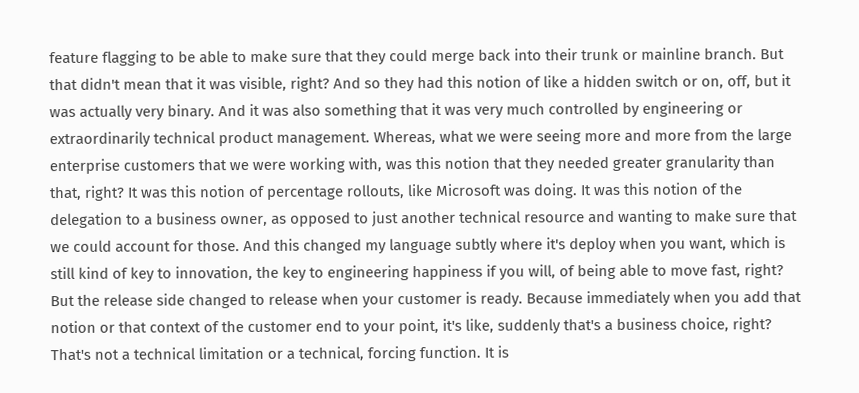feature flagging to be able to make sure that they could merge back into their trunk or mainline branch. But that didn't mean that it was visible, right? And so they had this notion of like a hidden switch or on, off, but it was actually very binary. And it was also something that it was very much controlled by engineering or extraordinarily technical product management. Whereas, what we were seeing more and more from the large enterprise customers that we were working with, was this notion that they needed greater granularity than that, right? It was this notion of percentage rollouts, like Microsoft was doing. It was this notion of the delegation to a business owner, as opposed to just another technical resource and wanting to make sure that we could account for those. And this changed my language subtly where it's deploy when you want, which is still kind of key to innovation, the key to engineering happiness if you will, of being able to move fast, right? But the release side changed to release when your customer is ready. Because immediately when you add that notion or that context of the customer end to your point, it's like, suddenly that's a business choice, right? That's not a technical limitation or a technical, forcing function. It is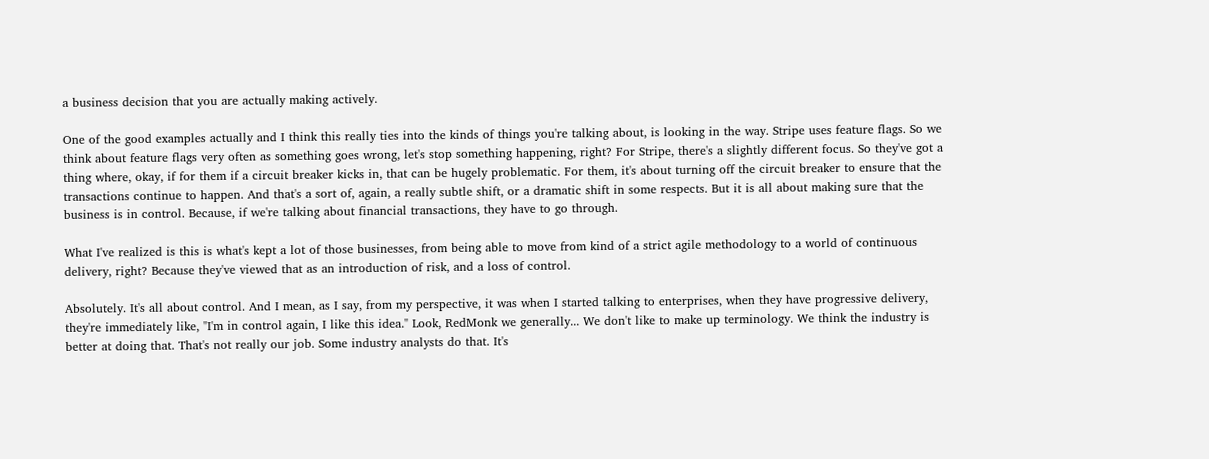a business decision that you are actually making actively.

One of the good examples actually and I think this really ties into the kinds of things you're talking about, is looking in the way. Stripe uses feature flags. So we think about feature flags very often as something goes wrong, let's stop something happening, right? For Stripe, there's a slightly different focus. So they've got a thing where, okay, if for them if a circuit breaker kicks in, that can be hugely problematic. For them, it's about turning off the circuit breaker to ensure that the transactions continue to happen. And that's a sort of, again, a really subtle shift, or a dramatic shift in some respects. But it is all about making sure that the business is in control. Because, if we're talking about financial transactions, they have to go through.

What I've realized is this is what's kept a lot of those businesses, from being able to move from kind of a strict agile methodology to a world of continuous delivery, right? Because they've viewed that as an introduction of risk, and a loss of control.

Absolutely. It's all about control. And I mean, as I say, from my perspective, it was when I started talking to enterprises, when they have progressive delivery, they're immediately like, "I'm in control again, I like this idea." Look, RedMonk we generally... We don't like to make up terminology. We think the industry is better at doing that. That's not really our job. Some industry analysts do that. It's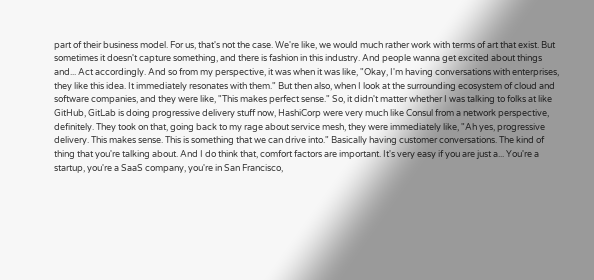part of their business model. For us, that's not the case. We're like, we would much rather work with terms of art that exist. But sometimes it doesn't capture something, and there is fashion in this industry. And people wanna get excited about things and... Act accordingly. And so from my perspective, it was when it was like, "Okay, I'm having conversations with enterprises, they like this idea. It immediately resonates with them." But then also, when I look at the surrounding ecosystem of cloud and software companies, and they were like, "This makes perfect sense." So, it didn't matter whether I was talking to folks at like GitHub, GitLab is doing progressive delivery stuff now, HashiCorp were very much like Consul from a network perspective, definitely. They took on that, going back to my rage about service mesh, they were immediately like, "Ah yes, progressive delivery. This makes sense. This is something that we can drive into." Basically having customer conversations. The kind of thing that you're talking about. And I do think that, comfort factors are important. It's very easy if you are just a... You're a startup, you're a SaaS company, you're in San Francisco,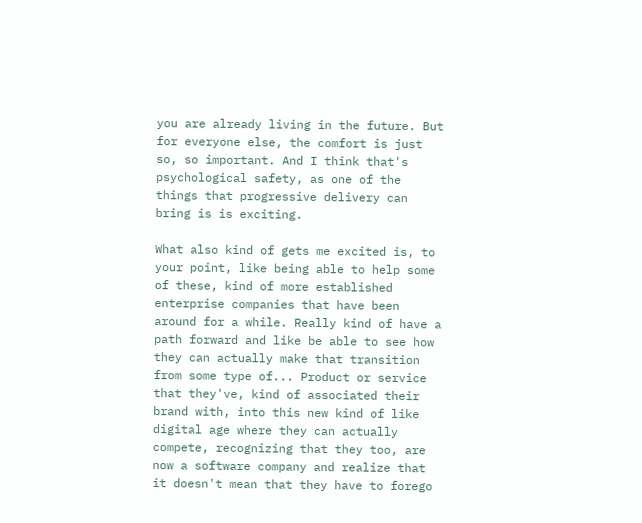you are already living in the future. But for everyone else, the comfort is just so, so important. And I think that's psychological safety, as one of the things that progressive delivery can bring is is exciting.

What also kind of gets me excited is, to your point, like being able to help some of these, kind of more established enterprise companies that have been around for a while. Really kind of have a path forward and like be able to see how they can actually make that transition from some type of... Product or service that they've, kind of associated their brand with, into this new kind of like digital age where they can actually compete, recognizing that they too, are now a software company and realize that it doesn't mean that they have to forego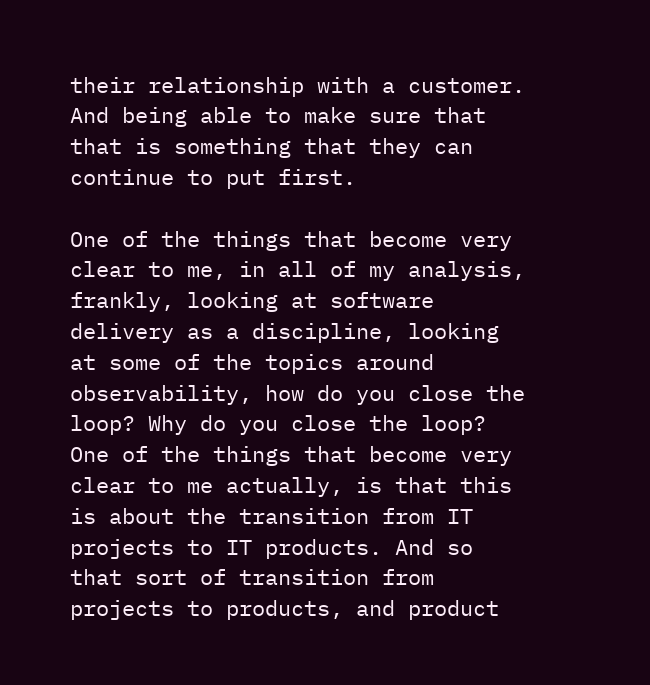their relationship with a customer. And being able to make sure that that is something that they can continue to put first.

One of the things that become very clear to me, in all of my analysis, frankly, looking at software delivery as a discipline, looking at some of the topics around observability, how do you close the loop? Why do you close the loop? One of the things that become very clear to me actually, is that this is about the transition from IT projects to IT products. And so that sort of transition from projects to products, and product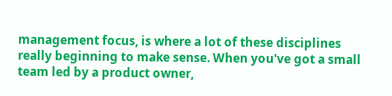management focus, is where a lot of these disciplines really beginning to make sense. When you've got a small team led by a product owner,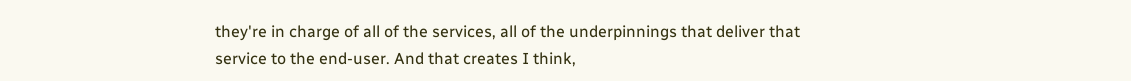they're in charge of all of the services, all of the underpinnings that deliver that service to the end-user. And that creates I think,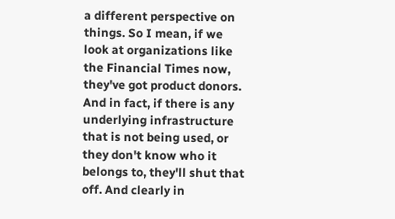a different perspective on things. So I mean, if we look at organizations like the Financial Times now, they've got product donors. And in fact, if there is any underlying infrastructure that is not being used, or they don't know who it belongs to, they'll shut that off. And clearly in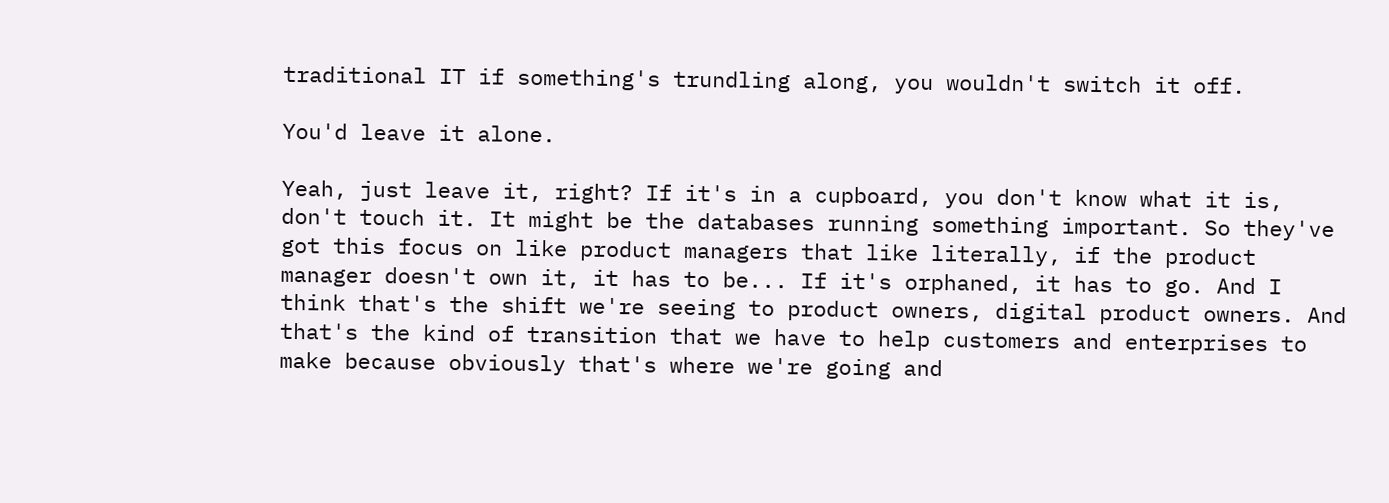traditional IT if something's trundling along, you wouldn't switch it off.

You'd leave it alone.

Yeah, just leave it, right? If it's in a cupboard, you don't know what it is, don't touch it. It might be the databases running something important. So they've got this focus on like product managers that like literally, if the product manager doesn't own it, it has to be... If it's orphaned, it has to go. And I think that's the shift we're seeing to product owners, digital product owners. And that's the kind of transition that we have to help customers and enterprises to make because obviously that's where we're going and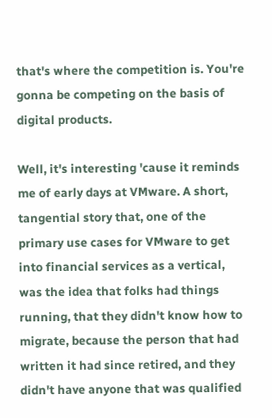that's where the competition is. You're gonna be competing on the basis of digital products.

Well, it's interesting 'cause it reminds me of early days at VMware. A short, tangential story that, one of the primary use cases for VMware to get into financial services as a vertical, was the idea that folks had things running, that they didn't know how to migrate, because the person that had written it had since retired, and they didn't have anyone that was qualified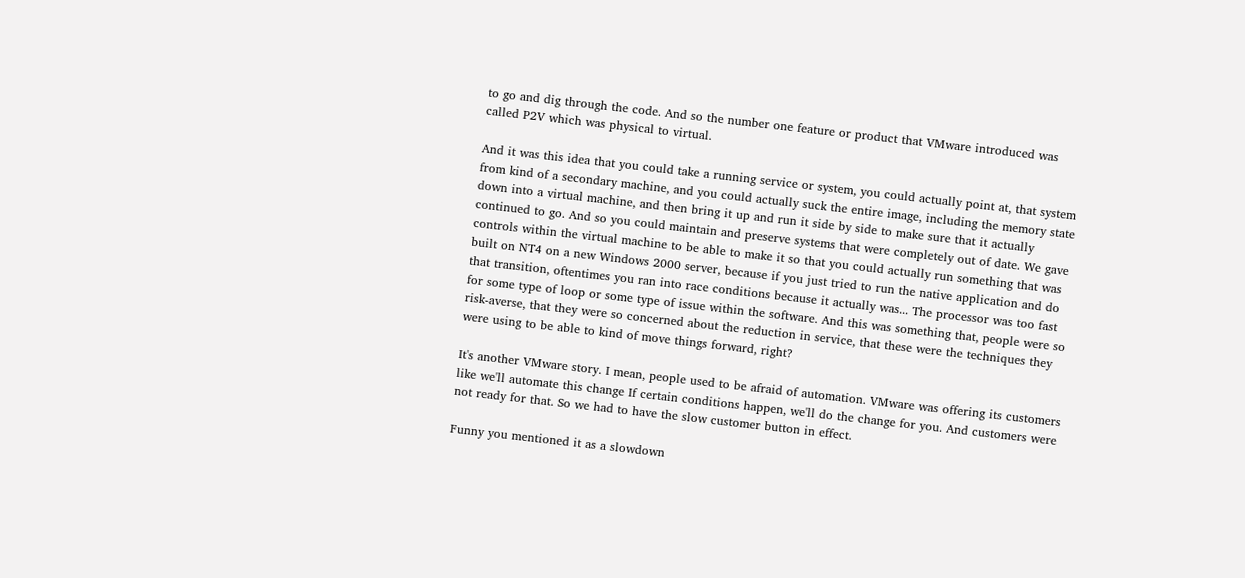to go and dig through the code. And so the number one feature or product that VMware introduced was called P2V which was physical to virtual.

And it was this idea that you could take a running service or system, you could actually point at, that system from kind of a secondary machine, and you could actually suck the entire image, including the memory state down into a virtual machine, and then bring it up and run it side by side to make sure that it actually continued to go. And so you could maintain and preserve systems that were completely out of date. We gave controls within the virtual machine to be able to make it so that you could actually run something that was built on NT4 on a new Windows 2000 server, because if you just tried to run the native application and do that transition, oftentimes you ran into race conditions because it actually was... The processor was too fast for some type of loop or some type of issue within the software. And this was something that, people were so risk-averse, that they were so concerned about the reduction in service, that these were the techniques they were using to be able to kind of move things forward, right?

It's another VMware story. I mean, people used to be afraid of automation. VMware was offering its customers like we'll automate this change If certain conditions happen, we'll do the change for you. And customers were not ready for that. So we had to have the slow customer button in effect.

Funny you mentioned it as a slowdown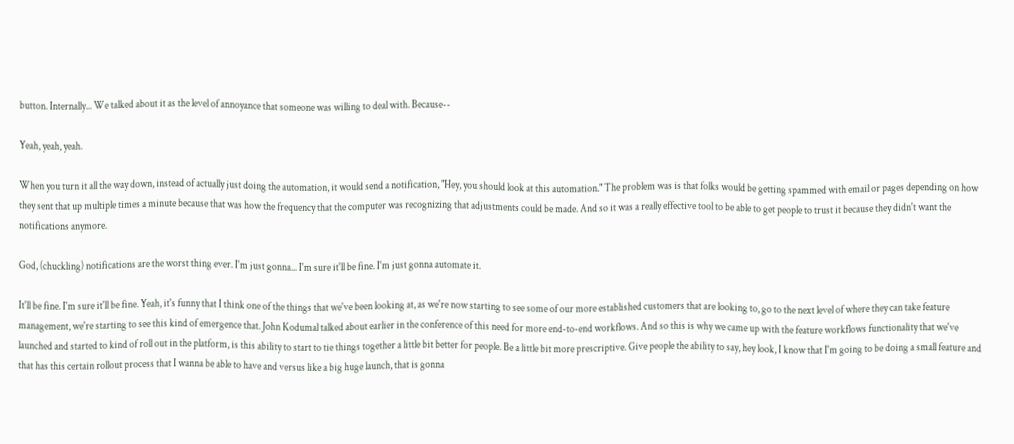button. Internally... We talked about it as the level of annoyance that someone was willing to deal with. Because--

Yeah, yeah, yeah.

When you turn it all the way down, instead of actually just doing the automation, it would send a notification, "Hey, you should look at this automation." The problem was is that folks would be getting spammed with email or pages depending on how they sent that up multiple times a minute because that was how the frequency that the computer was recognizing that adjustments could be made. And so it was a really effective tool to be able to get people to trust it because they didn't want the notifications anymore.

God, (chuckling) notifications are the worst thing ever. I'm just gonna... I'm sure it'll be fine. I'm just gonna automate it.

It'll be fine. I'm sure it'll be fine. Yeah, it's funny that I think one of the things that we've been looking at, as we're now starting to see some of our more established customers that are looking to, go to the next level of where they can take feature management, we're starting to see this kind of emergence that. John Kodumal talked about earlier in the conference of this need for more end-to-end workflows. And so this is why we came up with the feature workflows functionality that we've launched and started to kind of roll out in the platform, is this ability to start to tie things together a little bit better for people. Be a little bit more prescriptive. Give people the ability to say, hey look, I know that I'm going to be doing a small feature and that has this certain rollout process that I wanna be able to have and versus like a big huge launch, that is gonna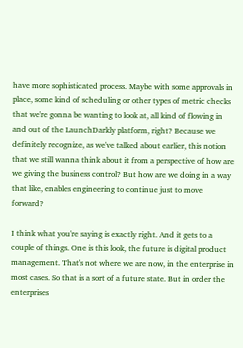have more sophisticated process. Maybe with some approvals in place, some kind of scheduling or other types of metric checks that we're gonna be wanting to look at, all kind of flowing in and out of the LaunchDarkly platform, right? Because we definitely recognize, as we've talked about earlier, this notion that we still wanna think about it from a perspective of how are we giving the business control? But how are we doing in a way that like, enables engineering to continue just to move forward?

I think what you're saying is exactly right. And it gets to a couple of things. One is this look, the future is digital product management. That's not where we are now, in the enterprise in most cases. So that is a sort of a future state. But in order the enterprises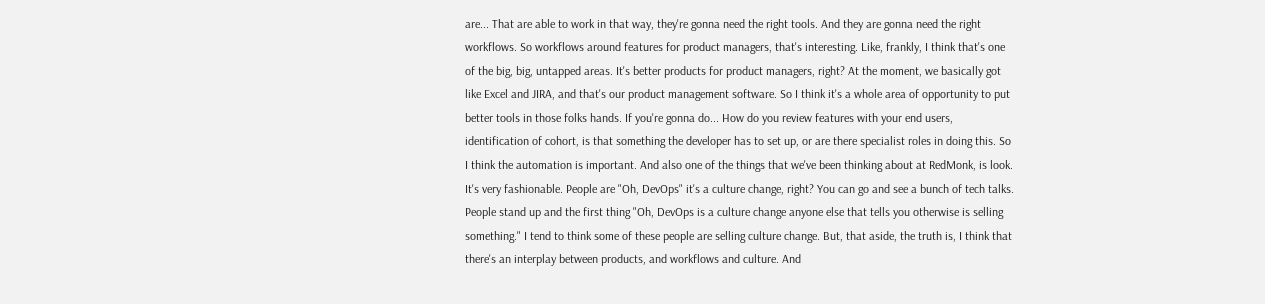are... That are able to work in that way, they're gonna need the right tools. And they are gonna need the right workflows. So workflows around features for product managers, that's interesting. Like, frankly, I think that's one of the big, big, untapped areas. It's better products for product managers, right? At the moment, we basically got like Excel and JIRA, and that's our product management software. So I think it's a whole area of opportunity to put better tools in those folks hands. If you're gonna do... How do you review features with your end users, identification of cohort, is that something the developer has to set up, or are there specialist roles in doing this. So I think the automation is important. And also one of the things that we've been thinking about at RedMonk, is look. It's very fashionable. People are "Oh, DevOps" it's a culture change, right? You can go and see a bunch of tech talks. People stand up and the first thing "Oh, DevOps is a culture change anyone else that tells you otherwise is selling something." I tend to think some of these people are selling culture change. But, that aside, the truth is, I think that there's an interplay between products, and workflows and culture. And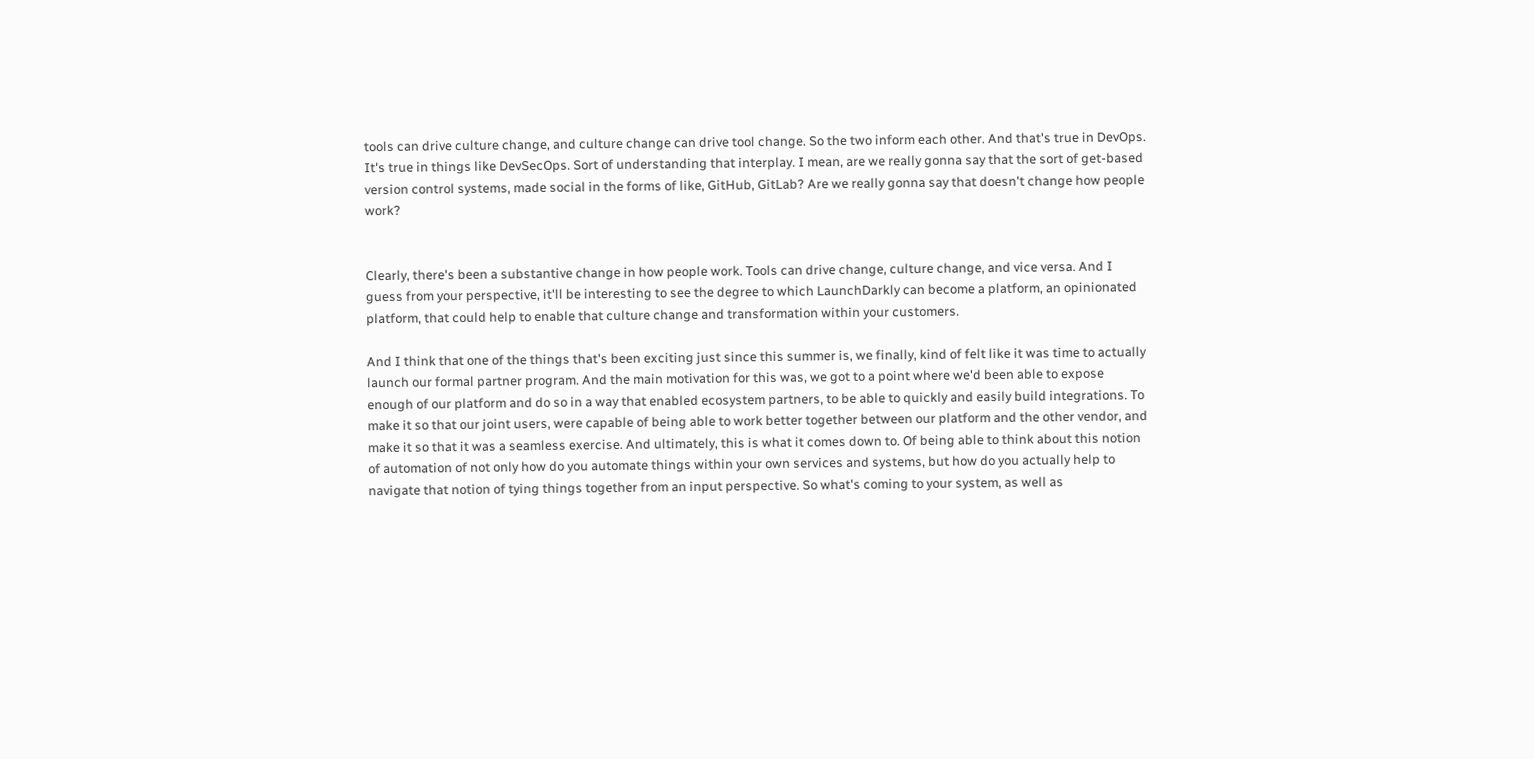tools can drive culture change, and culture change can drive tool change. So the two inform each other. And that's true in DevOps. It's true in things like DevSecOps. Sort of understanding that interplay. I mean, are we really gonna say that the sort of get-based version control systems, made social in the forms of like, GitHub, GitLab? Are we really gonna say that doesn't change how people work?


Clearly, there's been a substantive change in how people work. Tools can drive change, culture change, and vice versa. And I guess from your perspective, it'll be interesting to see the degree to which LaunchDarkly can become a platform, an opinionated platform, that could help to enable that culture change and transformation within your customers.

And I think that one of the things that's been exciting just since this summer is, we finally, kind of felt like it was time to actually launch our formal partner program. And the main motivation for this was, we got to a point where we'd been able to expose enough of our platform and do so in a way that enabled ecosystem partners, to be able to quickly and easily build integrations. To make it so that our joint users, were capable of being able to work better together between our platform and the other vendor, and make it so that it was a seamless exercise. And ultimately, this is what it comes down to. Of being able to think about this notion of automation of not only how do you automate things within your own services and systems, but how do you actually help to navigate that notion of tying things together from an input perspective. So what's coming to your system, as well as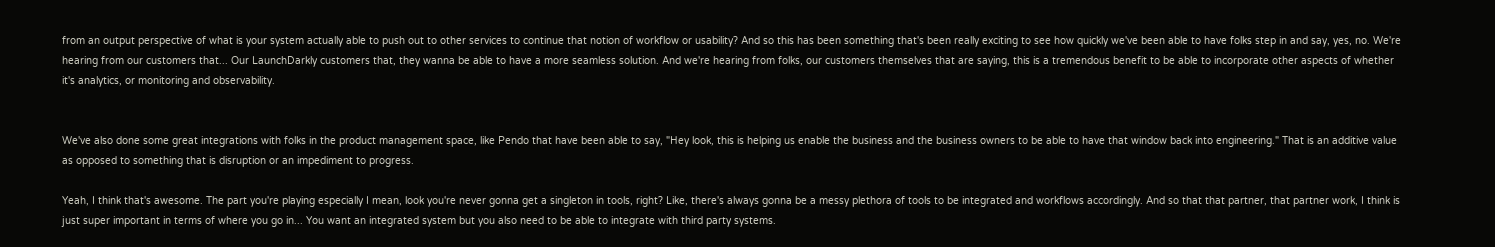from an output perspective of what is your system actually able to push out to other services to continue that notion of workflow or usability? And so this has been something that's been really exciting to see how quickly we've been able to have folks step in and say, yes, no. We're hearing from our customers that... Our LaunchDarkly customers that, they wanna be able to have a more seamless solution. And we're hearing from folks, our customers themselves that are saying, this is a tremendous benefit to be able to incorporate other aspects of whether it's analytics, or monitoring and observability.


We've also done some great integrations with folks in the product management space, like Pendo that have been able to say, "Hey look, this is helping us enable the business and the business owners to be able to have that window back into engineering." That is an additive value as opposed to something that is disruption or an impediment to progress.

Yeah, I think that's awesome. The part you're playing especially I mean, look you're never gonna get a singleton in tools, right? Like, there's always gonna be a messy plethora of tools to be integrated and workflows accordingly. And so that that partner, that partner work, I think is just super important in terms of where you go in... You want an integrated system but you also need to be able to integrate with third party systems.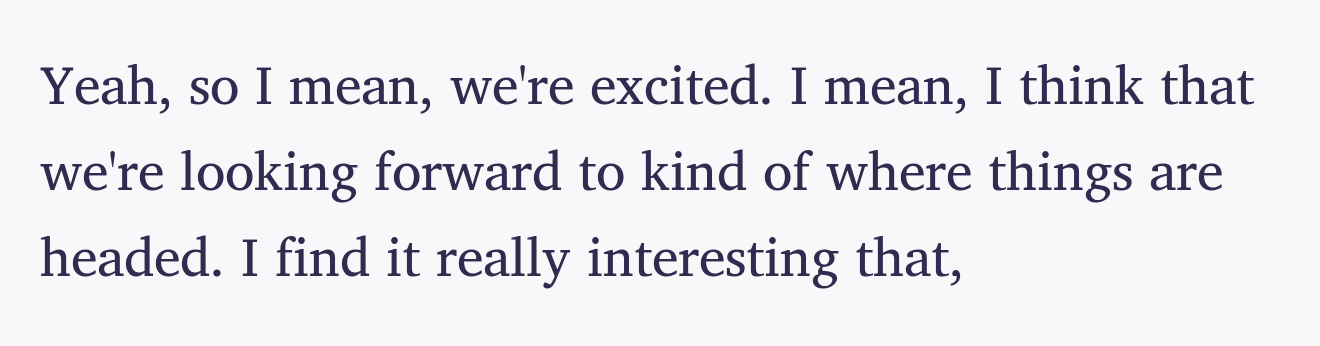Yeah, so I mean, we're excited. I mean, I think that we're looking forward to kind of where things are headed. I find it really interesting that,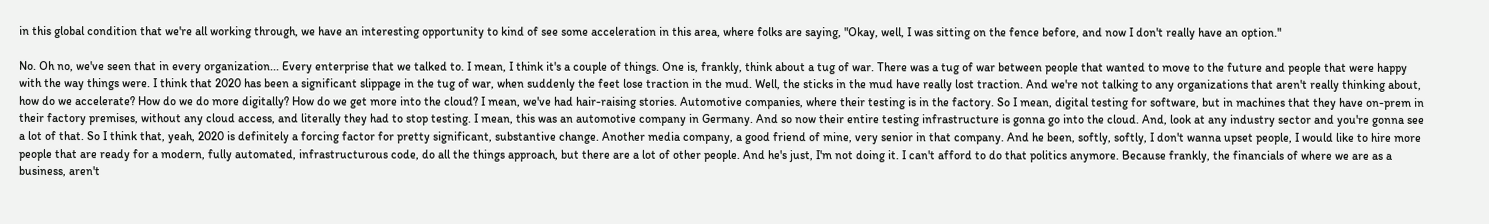in this global condition that we're all working through, we have an interesting opportunity to kind of see some acceleration in this area, where folks are saying, "Okay, well, I was sitting on the fence before, and now I don't really have an option."

No. Oh no, we've seen that in every organization... Every enterprise that we talked to. I mean, I think it's a couple of things. One is, frankly, think about a tug of war. There was a tug of war between people that wanted to move to the future and people that were happy with the way things were. I think that 2020 has been a significant slippage in the tug of war, when suddenly the feet lose traction in the mud. Well, the sticks in the mud have really lost traction. And we're not talking to any organizations that aren't really thinking about, how do we accelerate? How do we do more digitally? How do we get more into the cloud? I mean, we've had hair-raising stories. Automotive companies, where their testing is in the factory. So I mean, digital testing for software, but in machines that they have on-prem in their factory premises, without any cloud access, and literally they had to stop testing. I mean, this was an automotive company in Germany. And so now their entire testing infrastructure is gonna go into the cloud. And, look at any industry sector and you're gonna see a lot of that. So I think that, yeah, 2020 is definitely a forcing factor for pretty significant, substantive change. Another media company, a good friend of mine, very senior in that company. And he been, softly, softly, I don't wanna upset people, I would like to hire more people that are ready for a modern, fully automated, infrastructurous code, do all the things approach, but there are a lot of other people. And he's just, I'm not doing it. I can't afford to do that politics anymore. Because frankly, the financials of where we are as a business, aren't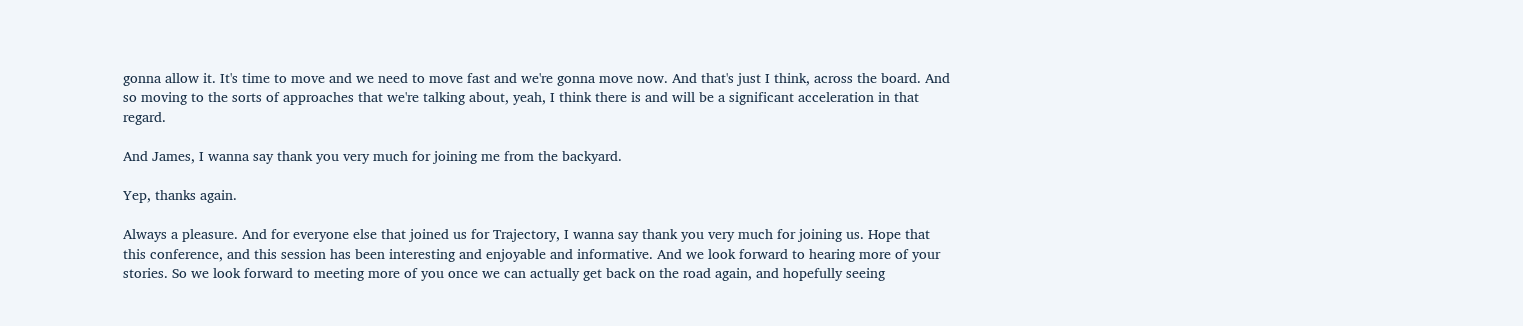gonna allow it. It's time to move and we need to move fast and we're gonna move now. And that's just I think, across the board. And so moving to the sorts of approaches that we're talking about, yeah, I think there is and will be a significant acceleration in that regard.

And James, I wanna say thank you very much for joining me from the backyard.

Yep, thanks again.

Always a pleasure. And for everyone else that joined us for Trajectory, I wanna say thank you very much for joining us. Hope that this conference, and this session has been interesting and enjoyable and informative. And we look forward to hearing more of your stories. So we look forward to meeting more of you once we can actually get back on the road again, and hopefully seeing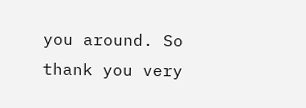you around. So thank you very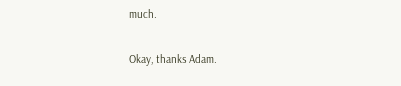much.

Okay, thanks Adam.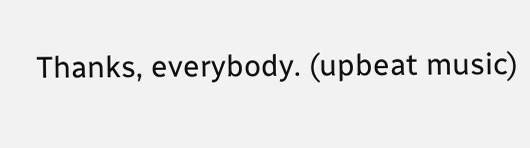Thanks, everybody. (upbeat music)